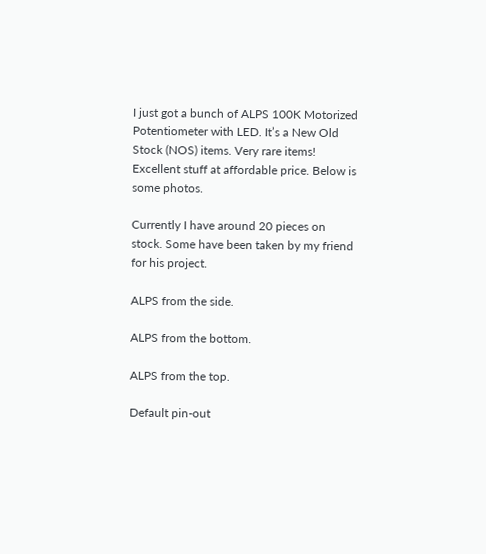I just got a bunch of ALPS 100K Motorized Potentiometer with LED. It’s a New Old Stock (NOS) items. Very rare items! Excellent stuff at affordable price. Below is some photos.

Currently I have around 20 pieces on stock. Some have been taken by my friend for his project.

ALPS from the side.

ALPS from the bottom.

ALPS from the top.

Default pin-out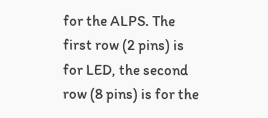for the ALPS. The first row (2 pins) is for LED, the second row (8 pins) is for the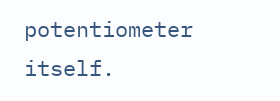potentiometer itself.